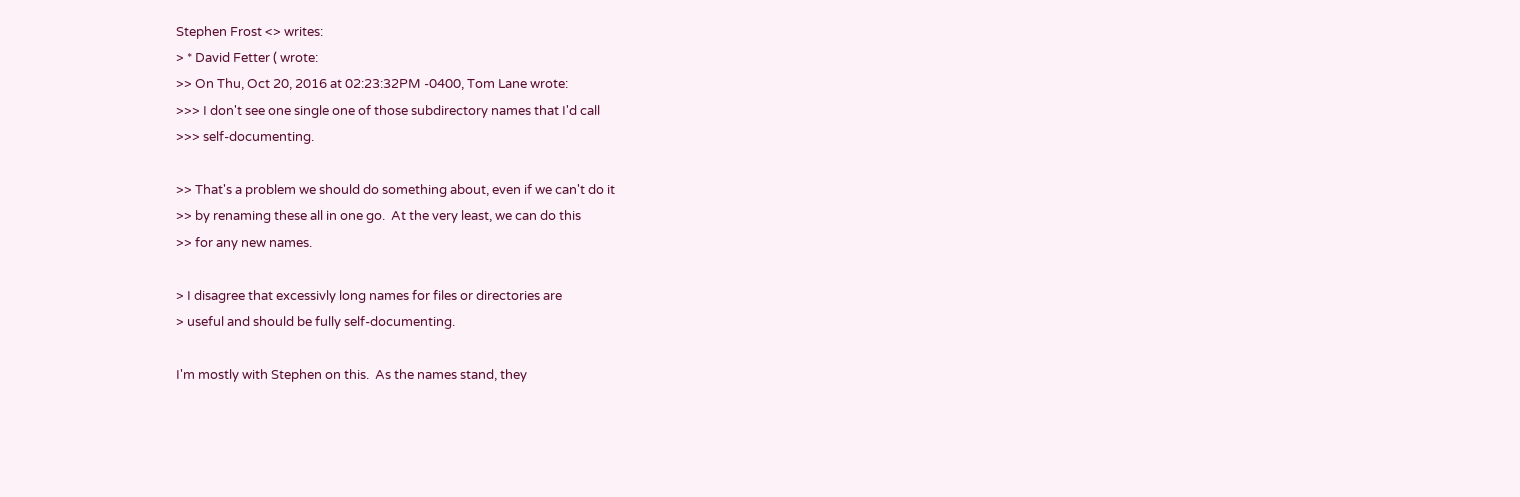Stephen Frost <> writes:
> * David Fetter ( wrote:
>> On Thu, Oct 20, 2016 at 02:23:32PM -0400, Tom Lane wrote:
>>> I don't see one single one of those subdirectory names that I'd call
>>> self-documenting.

>> That's a problem we should do something about, even if we can't do it
>> by renaming these all in one go.  At the very least, we can do this
>> for any new names.

> I disagree that excessivly long names for files or directories are
> useful and should be fully self-documenting.

I'm mostly with Stephen on this.  As the names stand, they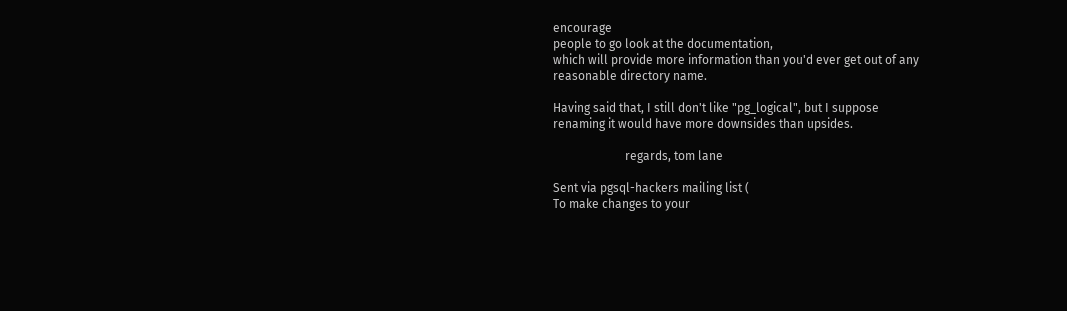encourage
people to go look at the documentation,
which will provide more information than you'd ever get out of any
reasonable directory name.

Having said that, I still don't like "pg_logical", but I suppose
renaming it would have more downsides than upsides.

                        regards, tom lane

Sent via pgsql-hackers mailing list (
To make changes to your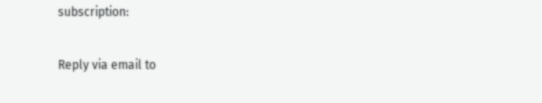subscription:

Reply via email to